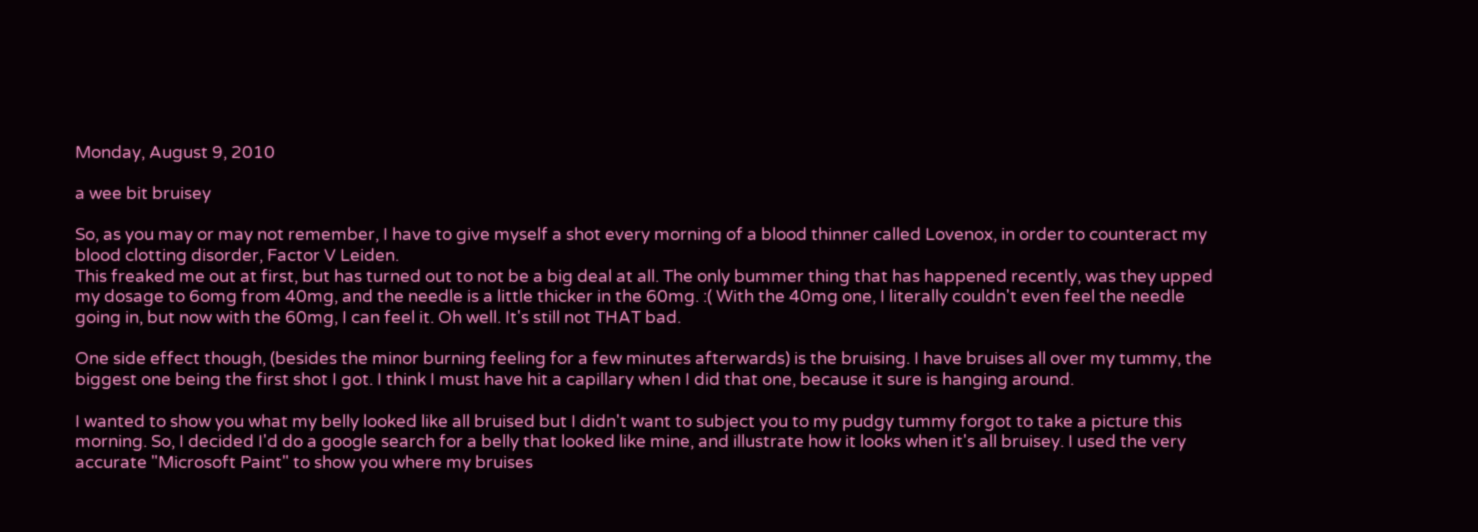Monday, August 9, 2010

a wee bit bruisey

So, as you may or may not remember, I have to give myself a shot every morning of a blood thinner called Lovenox, in order to counteract my blood clotting disorder, Factor V Leiden.
This freaked me out at first, but has turned out to not be a big deal at all. The only bummer thing that has happened recently, was they upped my dosage to 6omg from 40mg, and the needle is a little thicker in the 60mg. :( With the 40mg one, I literally couldn't even feel the needle going in, but now with the 60mg, I can feel it. Oh well. It's still not THAT bad.

One side effect though, (besides the minor burning feeling for a few minutes afterwards) is the bruising. I have bruises all over my tummy, the biggest one being the first shot I got. I think I must have hit a capillary when I did that one, because it sure is hanging around.

I wanted to show you what my belly looked like all bruised but I didn't want to subject you to my pudgy tummy forgot to take a picture this morning. So, I decided I'd do a google search for a belly that looked like mine, and illustrate how it looks when it's all bruisey. I used the very accurate "Microsoft Paint" to show you where my bruises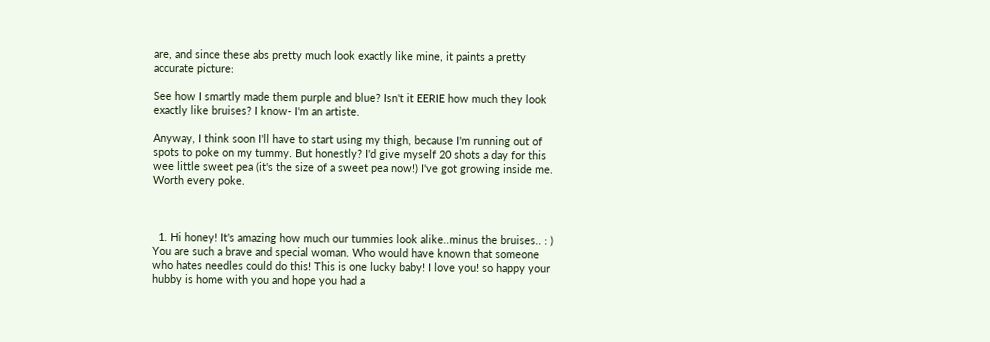are, and since these abs pretty much look exactly like mine, it paints a pretty accurate picture:

See how I smartly made them purple and blue? Isn't it EERIE how much they look exactly like bruises? I know- I'm an artiste.

Anyway, I think soon I'll have to start using my thigh, because I'm running out of spots to poke on my tummy. But honestly? I'd give myself 20 shots a day for this wee little sweet pea (it's the size of a sweet pea now!) I've got growing inside me. Worth every poke.



  1. Hi honey! It's amazing how much our tummies look alike..minus the bruises.. : ) You are such a brave and special woman. Who would have known that someone who hates needles could do this! This is one lucky baby! I love you! so happy your hubby is home with you and hope you had a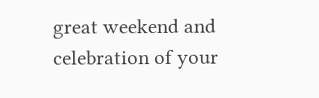great weekend and celebration of your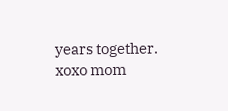years together. xoxo mom